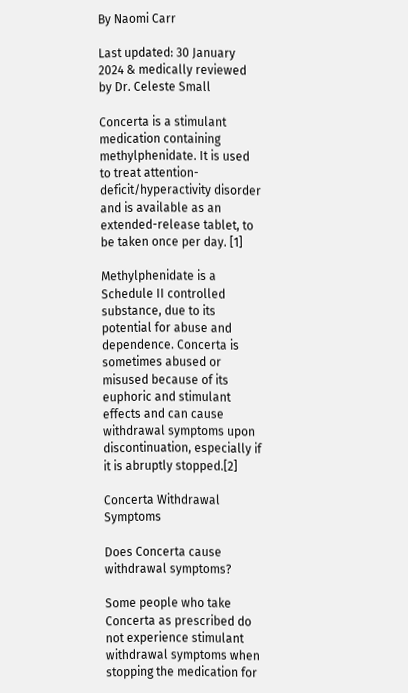By Naomi Carr

Last updated: 30 January 2024 & medically reviewed by Dr. Celeste Small

Concerta is a stimulant medication containing methylphenidate. It is used to treat attention-deficit/hyperactivity disorder and is available as an extended-release tablet, to be taken once per day. [1]

Methylphenidate is a Schedule II controlled substance, due to its potential for abuse and dependence. Concerta is sometimes abused or misused because of its euphoric and stimulant effects and can cause withdrawal symptoms upon discontinuation, especially if it is abruptly stopped.[2]

Concerta Withdrawal Symptoms

Does Concerta cause withdrawal symptoms?

Some people who take Concerta as prescribed do not experience stimulant withdrawal symptoms when stopping the medication for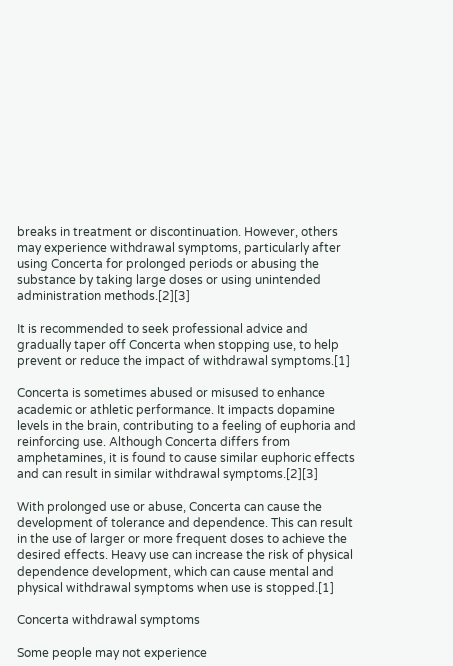breaks in treatment or discontinuation. However, others may experience withdrawal symptoms, particularly after using Concerta for prolonged periods or abusing the substance by taking large doses or using unintended administration methods.[2][3]

It is recommended to seek professional advice and gradually taper off Concerta when stopping use, to help prevent or reduce the impact of withdrawal symptoms.[1]

Concerta is sometimes abused or misused to enhance academic or athletic performance. It impacts dopamine levels in the brain, contributing to a feeling of euphoria and reinforcing use. Although Concerta differs from amphetamines, it is found to cause similar euphoric effects and can result in similar withdrawal symptoms.[2][3]

With prolonged use or abuse, Concerta can cause the development of tolerance and dependence. This can result in the use of larger or more frequent doses to achieve the desired effects. Heavy use can increase the risk of physical dependence development, which can cause mental and physical withdrawal symptoms when use is stopped.[1]

Concerta withdrawal symptoms

Some people may not experience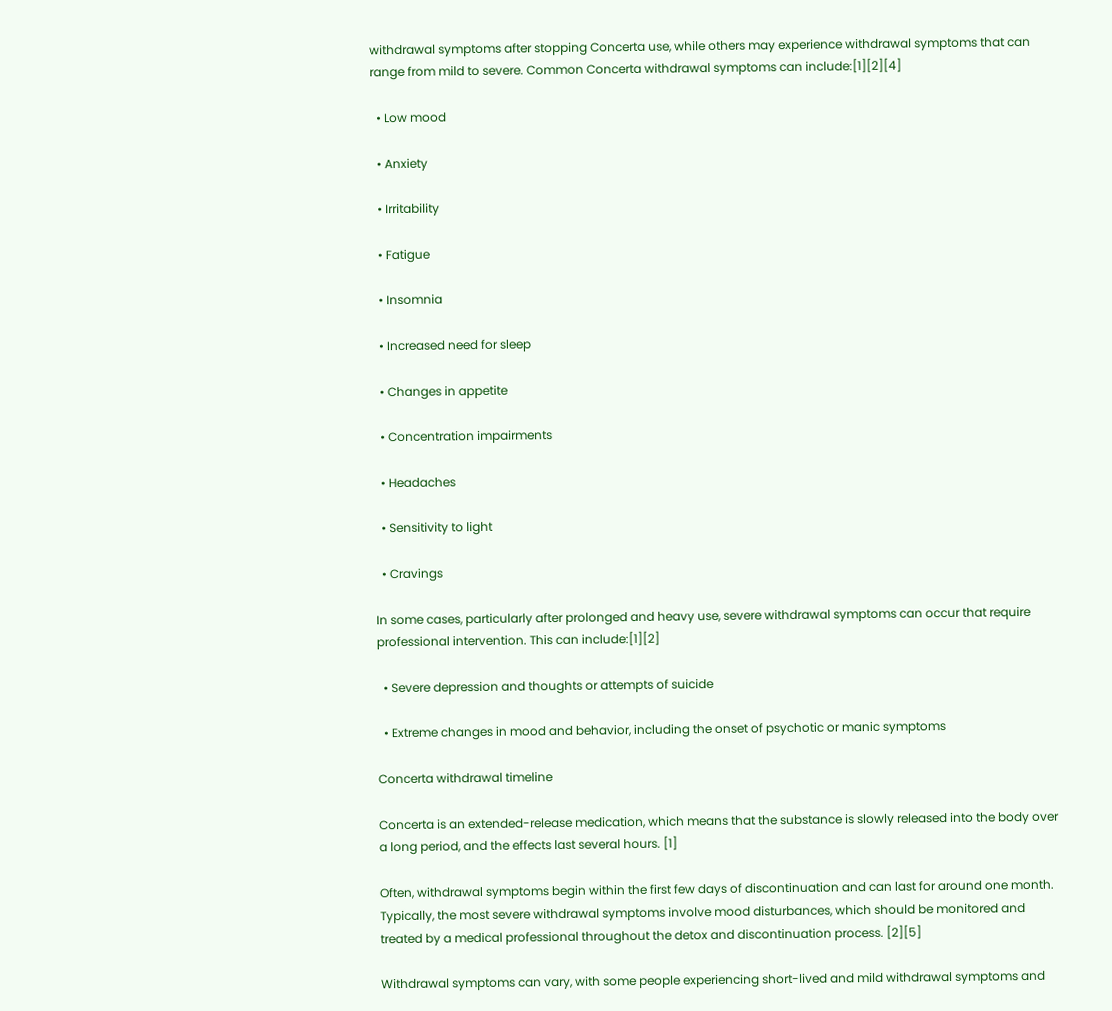withdrawal symptoms after stopping Concerta use, while others may experience withdrawal symptoms that can range from mild to severe. Common Concerta withdrawal symptoms can include:[1][2][4]

  • Low mood

  • Anxiety

  • Irritability

  • Fatigue

  • Insomnia

  • Increased need for sleep

  • Changes in appetite

  • Concentration impairments

  • Headaches

  • Sensitivity to light

  • Cravings

In some cases, particularly after prolonged and heavy use, severe withdrawal symptoms can occur that require professional intervention. This can include:[1][2]

  • Severe depression and thoughts or attempts of suicide

  • Extreme changes in mood and behavior, including the onset of psychotic or manic symptoms

Concerta withdrawal timeline

Concerta is an extended-release medication, which means that the substance is slowly released into the body over a long period, and the effects last several hours. [1]

Often, withdrawal symptoms begin within the first few days of discontinuation and can last for around one month. Typically, the most severe withdrawal symptoms involve mood disturbances, which should be monitored and treated by a medical professional throughout the detox and discontinuation process. [2][5]

Withdrawal symptoms can vary, with some people experiencing short-lived and mild withdrawal symptoms and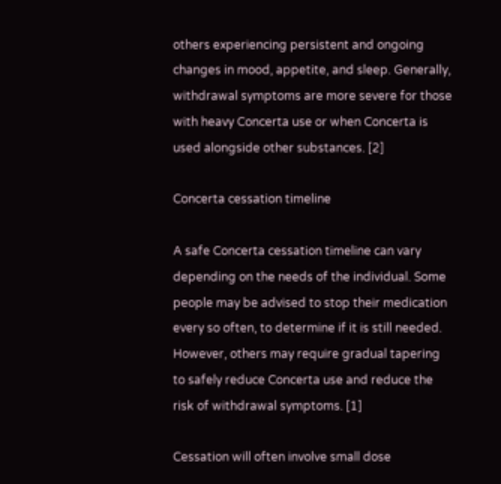others experiencing persistent and ongoing changes in mood, appetite, and sleep. Generally, withdrawal symptoms are more severe for those with heavy Concerta use or when Concerta is used alongside other substances. [2]

Concerta cessation timeline

A safe Concerta cessation timeline can vary depending on the needs of the individual. Some people may be advised to stop their medication every so often, to determine if it is still needed. However, others may require gradual tapering to safely reduce Concerta use and reduce the risk of withdrawal symptoms. [1]

Cessation will often involve small dose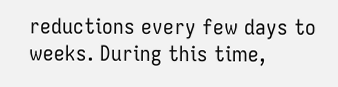reductions every few days to weeks. During this time,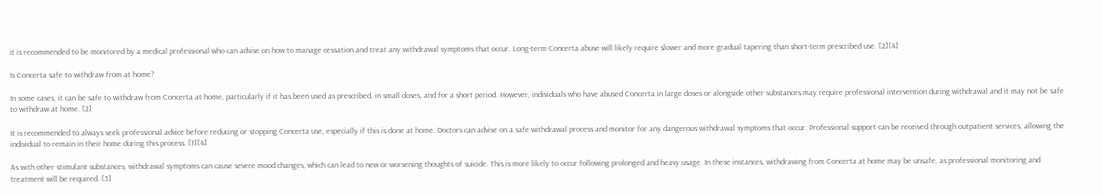it is recommended to be monitored by a medical professional who can advise on how to manage cessation and treat any withdrawal symptoms that occur. Long-term Concerta abuse will likely require slower and more gradual tapering than short-term prescribed use. [2][4]

Is Concerta safe to withdraw from at home?

In some cases, it can be safe to withdraw from Concerta at home, particularly if it has been used as prescribed, in small doses, and for a short period. However, individuals who have abused Concerta in large doses or alongside other substances may require professional intervention during withdrawal and it may not be safe to withdraw at home. [2]

It is recommended to always seek professional advice before reducing or stopping Concerta use, especially if this is done at home. Doctors can advise on a safe withdrawal process and monitor for any dangerous withdrawal symptoms that occur. Professional support can be received through outpatient services, allowing the individual to remain in their home during this process. [1][4]

As with other stimulant substances, withdrawal symptoms can cause severe mood changes, which can lead to new or worsening thoughts of suicide. This is more likely to occur following prolonged and heavy usage. In these instances, withdrawing from Concerta at home may be unsafe, as professional monitoring and treatment will be required. [5]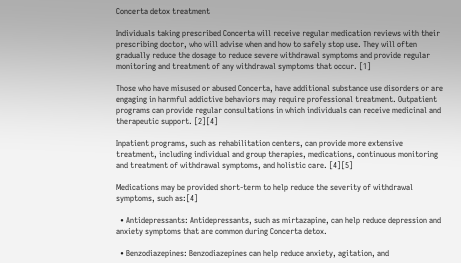Concerta detox treatment

Individuals taking prescribed Concerta will receive regular medication reviews with their prescribing doctor, who will advise when and how to safely stop use. They will often gradually reduce the dosage to reduce severe withdrawal symptoms and provide regular monitoring and treatment of any withdrawal symptoms that occur. [1]

Those who have misused or abused Concerta, have additional substance use disorders or are engaging in harmful addictive behaviors may require professional treatment. Outpatient programs can provide regular consultations in which individuals can receive medicinal and therapeutic support. [2][4]

Inpatient programs, such as rehabilitation centers, can provide more extensive treatment, including individual and group therapies, medications, continuous monitoring and treatment of withdrawal symptoms, and holistic care. [4][5]

Medications may be provided short-term to help reduce the severity of withdrawal symptoms, such as:[4]

  • Antidepressants: Antidepressants, such as mirtazapine, can help reduce depression and anxiety symptoms that are common during Concerta detox.

  • Benzodiazepines: Benzodiazepines can help reduce anxiety, agitation, and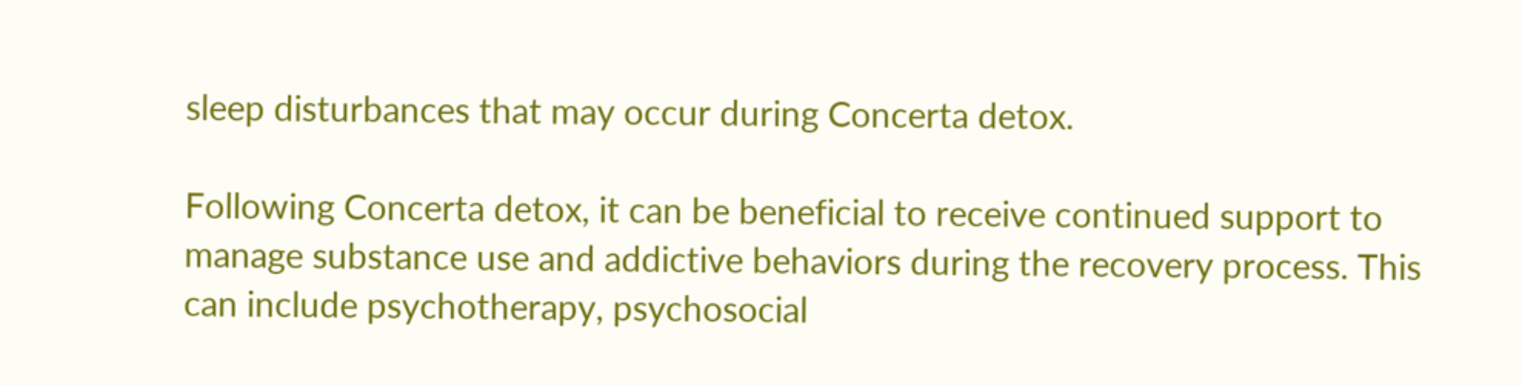sleep disturbances that may occur during Concerta detox.

Following Concerta detox, it can be beneficial to receive continued support to manage substance use and addictive behaviors during the recovery process. This can include psychotherapy, psychosocial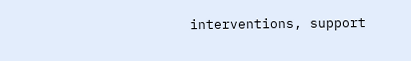interventions, support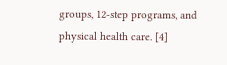groups, 12-step programs, and physical health care. [4]